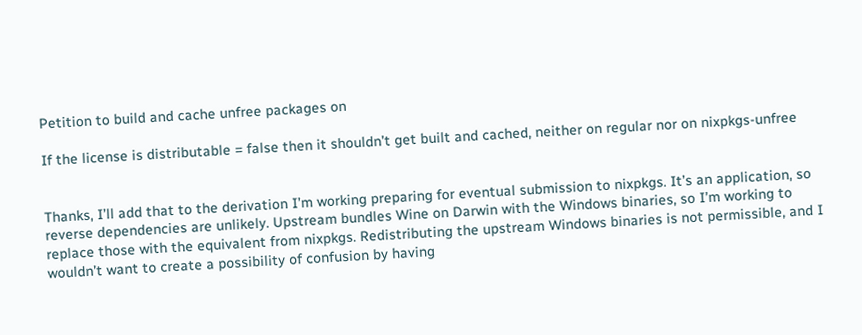Petition to build and cache unfree packages on

If the license is distributable = false then it shouldn’t get built and cached, neither on regular nor on nixpkgs-unfree


Thanks, I’ll add that to the derivation I’m working preparing for eventual submission to nixpkgs. It’s an application, so reverse dependencies are unlikely. Upstream bundles Wine on Darwin with the Windows binaries, so I’m working to replace those with the equivalent from nixpkgs. Redistributing the upstream Windows binaries is not permissible, and I wouldn’t want to create a possibility of confusion by having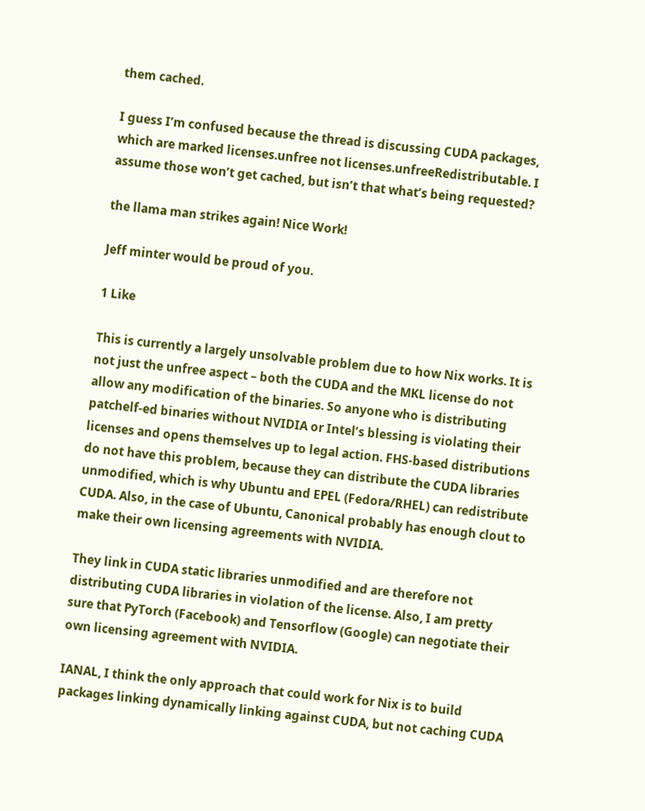them cached.

I guess I’m confused because the thread is discussing CUDA packages, which are marked licenses.unfree not licenses.unfreeRedistributable. I assume those won’t get cached, but isn’t that what’s being requested?

the llama man strikes again! Nice Work!

Jeff minter would be proud of you.

1 Like

This is currently a largely unsolvable problem due to how Nix works. It is not just the unfree aspect – both the CUDA and the MKL license do not allow any modification of the binaries. So anyone who is distributing patchelf-ed binaries without NVIDIA or Intel’s blessing is violating their licenses and opens themselves up to legal action. FHS-based distributions do not have this problem, because they can distribute the CUDA libraries unmodified, which is why Ubuntu and EPEL (Fedora/RHEL) can redistribute CUDA. Also, in the case of Ubuntu, Canonical probably has enough clout to make their own licensing agreements with NVIDIA.

They link in CUDA static libraries unmodified and are therefore not distributing CUDA libraries in violation of the license. Also, I am pretty sure that PyTorch (Facebook) and Tensorflow (Google) can negotiate their own licensing agreement with NVIDIA.

IANAL, I think the only approach that could work for Nix is to build packages linking dynamically linking against CUDA, but not caching CUDA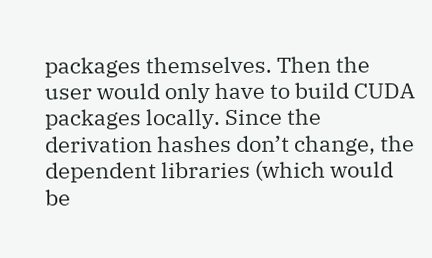packages themselves. Then the user would only have to build CUDA packages locally. Since the derivation hashes don’t change, the dependent libraries (which would be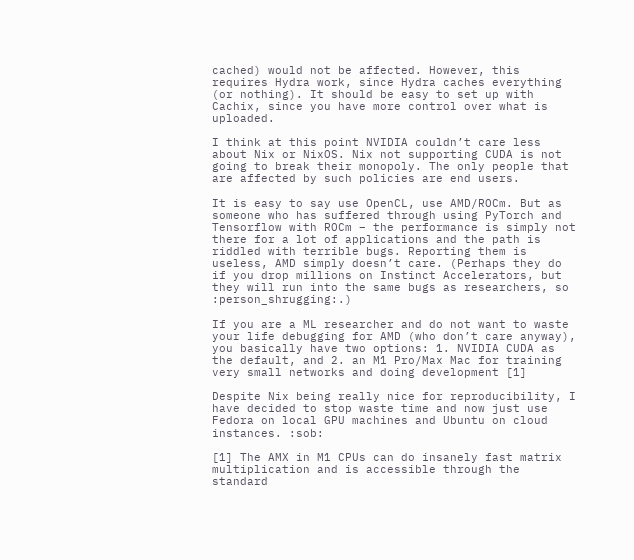cached) would not be affected. However, this requires Hydra work, since Hydra caches everything (or nothing). It should be easy to set up with Cachix, since you have more control over what is uploaded.

I think at this point NVIDIA couldn’t care less about Nix or NixOS. Nix not supporting CUDA is not going to break their monopoly. The only people that are affected by such policies are end users.

It is easy to say use OpenCL, use AMD/ROCm. But as someone who has suffered through using PyTorch and Tensorflow with ROCm – the performance is simply not there for a lot of applications and the path is riddled with terrible bugs. Reporting them is useless, AMD simply doesn’t care. (Perhaps they do if you drop millions on Instinct Accelerators, but they will run into the same bugs as researchers, so :person_shrugging:.)

If you are a ML researcher and do not want to waste your life debugging for AMD (who don’t care anyway), you basically have two options: 1. NVIDIA CUDA as the default, and 2. an M1 Pro/Max Mac for training very small networks and doing development [1]

Despite Nix being really nice for reproducibility, I have decided to stop waste time and now just use Fedora on local GPU machines and Ubuntu on cloud instances. :sob:

[1] The AMX in M1 CPUs can do insanely fast matrix multiplication and is accessible through the standard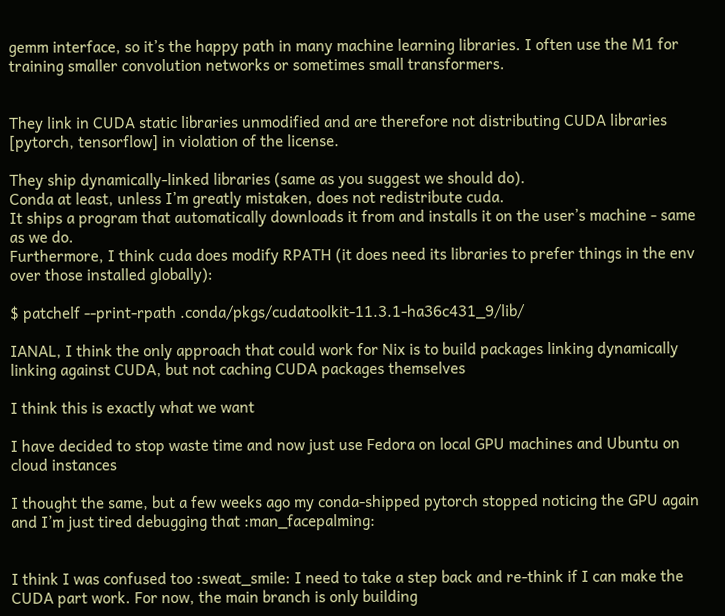gemm interface, so it’s the happy path in many machine learning libraries. I often use the M1 for training smaller convolution networks or sometimes small transformers.


They link in CUDA static libraries unmodified and are therefore not distributing CUDA libraries [pytorch, tensorflow] in violation of the license.

They ship dynamically-linked libraries (same as you suggest we should do).
Conda at least, unless I’m greatly mistaken, does not redistribute cuda.
It ships a program that automatically downloads it from and installs it on the user’s machine - same as we do.
Furthermore, I think cuda does modify RPATH (it does need its libraries to prefer things in the env over those installed globally):

$ patchelf --print-rpath .conda/pkgs/cudatoolkit-11.3.1-ha36c431_9/lib/

IANAL, I think the only approach that could work for Nix is to build packages linking dynamically linking against CUDA, but not caching CUDA packages themselves

I think this is exactly what we want

I have decided to stop waste time and now just use Fedora on local GPU machines and Ubuntu on cloud instances

I thought the same, but a few weeks ago my conda-shipped pytorch stopped noticing the GPU again and I’m just tired debugging that :man_facepalming:


I think I was confused too :sweat_smile: I need to take a step back and re-think if I can make the CUDA part work. For now, the main branch is only building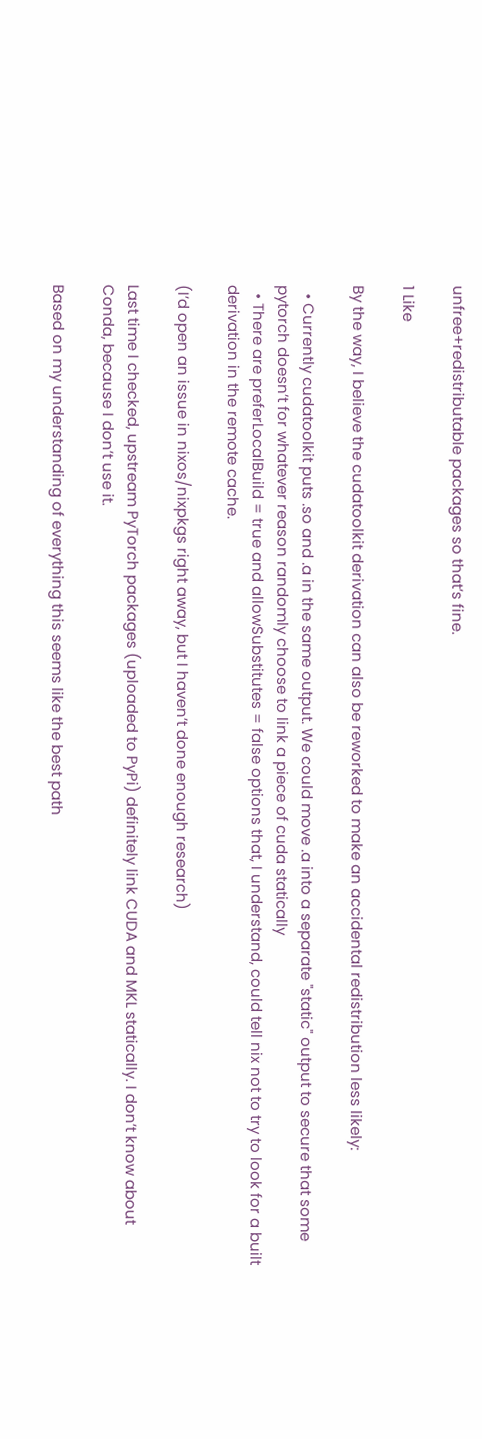unfree+redistributable packages so that’s fine.

1 Like

By the way, I believe the cudatoolkit derivation can also be reworked to make an accidental redistribution less likely:

  • Currently cudatoolkit puts .so and .a in the same output. We could move .a into a separate "static" output to secure that some pytorch doesn’t for whatever reason randomly choose to link a piece of cuda statically
  • There are preferLocalBuild = true and allowSubstitutes = false options that, I understand, could tell nix not to try to look for a built derivation in the remote cache.

(I’d open an issue in nixos/nixpkgs right away, but I haven’t done enough research)

Last time I checked, upstream PyTorch packages (uploaded to PyPi) definitely link CUDA and MKL statically. I don’t know about Conda, because I don’t use it.

Based on my understanding of everything this seems like the best path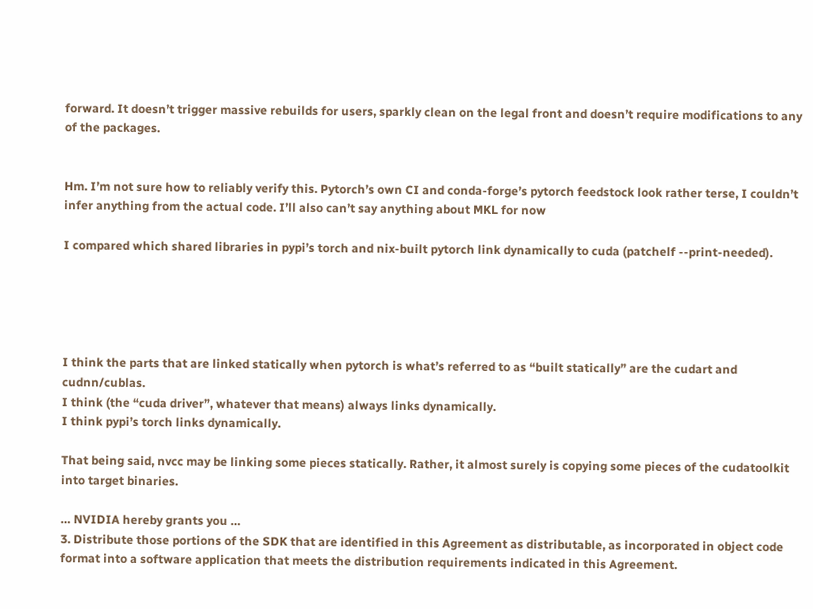forward. It doesn’t trigger massive rebuilds for users, sparkly clean on the legal front and doesn’t require modifications to any of the packages.


Hm. I’m not sure how to reliably verify this. Pytorch’s own CI and conda-forge’s pytorch feedstock look rather terse, I couldn’t infer anything from the actual code. I’ll also can’t say anything about MKL for now

I compared which shared libraries in pypi’s torch and nix-built pytorch link dynamically to cuda (patchelf --print-needed).





I think the parts that are linked statically when pytorch is what’s referred to as “built statically” are the cudart and cudnn/cublas.
I think (the “cuda driver”, whatever that means) always links dynamically.
I think pypi’s torch links dynamically.

That being said, nvcc may be linking some pieces statically. Rather, it almost surely is copying some pieces of the cudatoolkit into target binaries.

… NVIDIA hereby grants you …
3. Distribute those portions of the SDK that are identified in this Agreement as distributable, as incorporated in object code format into a software application that meets the distribution requirements indicated in this Agreement.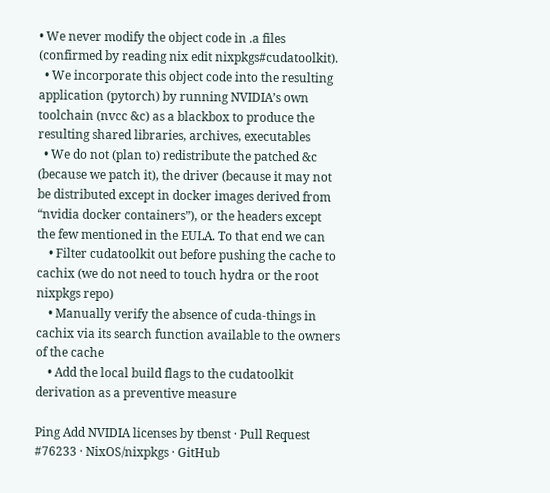• We never modify the object code in .a files (confirmed by reading nix edit nixpkgs#cudatoolkit).
  • We incorporate this object code into the resulting application (pytorch) by running NVIDIA’s own toolchain (nvcc &c) as a blackbox to produce the resulting shared libraries, archives, executables
  • We do not (plan to) redistribute the patched &c (because we patch it), the driver (because it may not be distributed except in docker images derived from “nvidia docker containers”), or the headers except the few mentioned in the EULA. To that end we can
    • Filter cudatoolkit out before pushing the cache to cachix (we do not need to touch hydra or the root nixpkgs repo)
    • Manually verify the absence of cuda-things in cachix via its search function available to the owners of the cache
    • Add the local build flags to the cudatoolkit derivation as a preventive measure

Ping Add NVIDIA licenses by tbenst · Pull Request #76233 · NixOS/nixpkgs · GitHub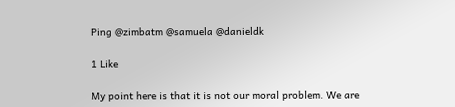Ping @zimbatm @samuela @danieldk

1 Like

My point here is that it is not our moral problem. We are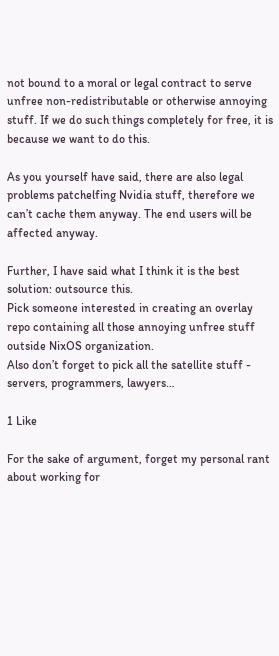not bound to a moral or legal contract to serve unfree non-redistributable or otherwise annoying stuff. If we do such things completely for free, it is because we want to do this.

As you yourself have said, there are also legal problems patchelfing Nvidia stuff, therefore we can’t cache them anyway. The end users will be affected anyway.

Further, I have said what I think it is the best solution: outsource this.
Pick someone interested in creating an overlay repo containing all those annoying unfree stuff outside NixOS organization.
Also don’t forget to pick all the satellite stuff - servers, programmers, lawyers…

1 Like

For the sake of argument, forget my personal rant about working for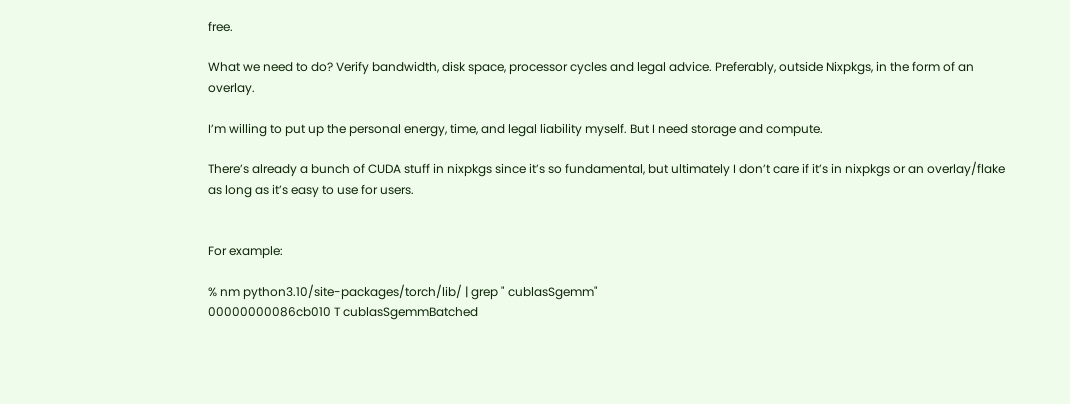free.

What we need to do? Verify bandwidth, disk space, processor cycles and legal advice. Preferably, outside Nixpkgs, in the form of an overlay.

I’m willing to put up the personal energy, time, and legal liability myself. But I need storage and compute.

There’s already a bunch of CUDA stuff in nixpkgs since it’s so fundamental, but ultimately I don’t care if it’s in nixpkgs or an overlay/flake as long as it’s easy to use for users.


For example:

% nm python3.10/site-packages/torch/lib/ | grep " cublasSgemm"
00000000086cb010 T cublasSgemmBatched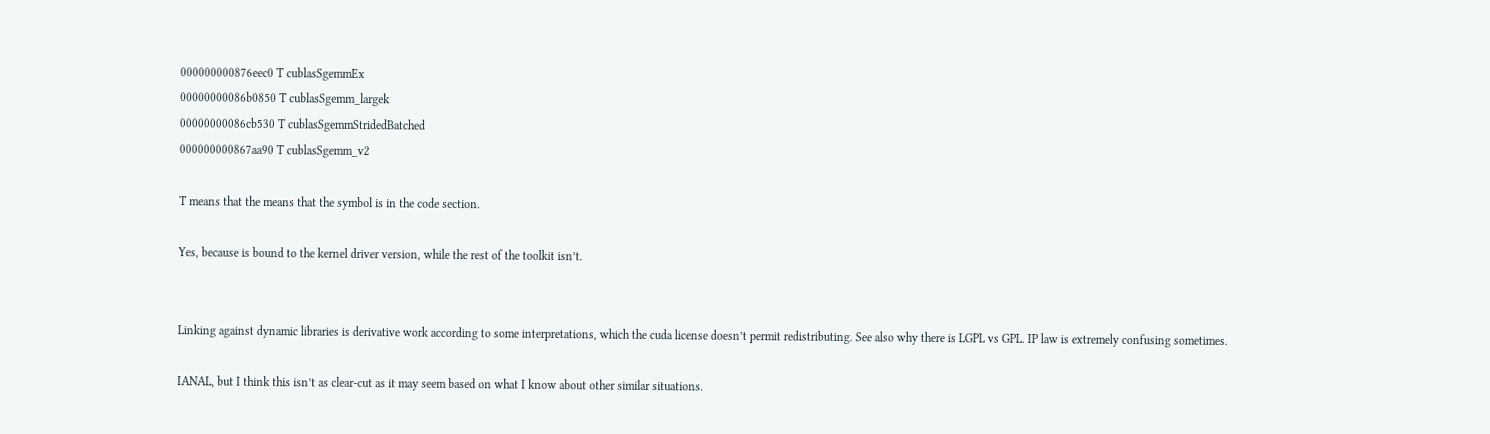000000000876eec0 T cublasSgemmEx
00000000086b0850 T cublasSgemm_largek
00000000086cb530 T cublasSgemmStridedBatched
000000000867aa90 T cublasSgemm_v2

T means that the means that the symbol is in the code section.

Yes, because is bound to the kernel driver version, while the rest of the toolkit isn’t.


Linking against dynamic libraries is derivative work according to some interpretations, which the cuda license doesn’t permit redistributing. See also why there is LGPL vs GPL. IP law is extremely confusing sometimes.

IANAL, but I think this isn’t as clear-cut as it may seem based on what I know about other similar situations.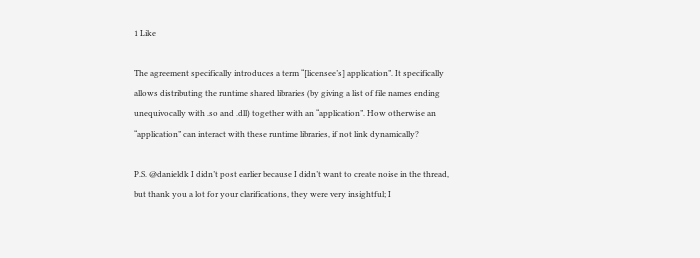1 Like

The agreement specifically introduces a term “[licensee’s] application”. It specifically allows distributing the runtime shared libraries (by giving a list of file names ending unequivocally with .so and .dll) together with an “application”. How otherwise an “application” can interact with these runtime libraries, if not link dynamically?

P.S. @danieldk I didn’t post earlier because I didn’t want to create noise in the thread, but thank you a lot for your clarifications, they were very insightful; I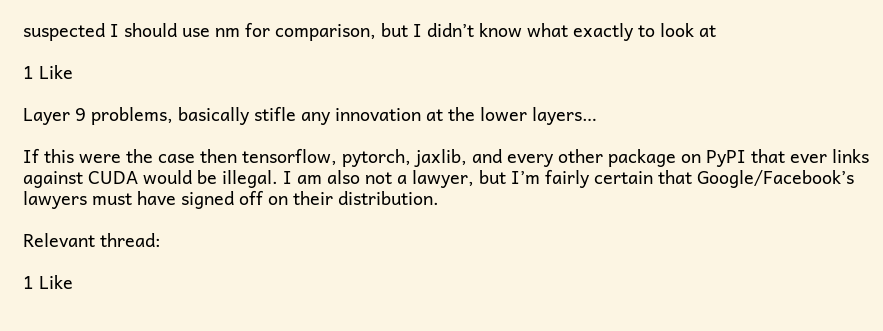suspected I should use nm for comparison, but I didn’t know what exactly to look at

1 Like

Layer 9 problems, basically stifle any innovation at the lower layers…

If this were the case then tensorflow, pytorch, jaxlib, and every other package on PyPI that ever links against CUDA would be illegal. I am also not a lawyer, but I’m fairly certain that Google/Facebook’s lawyers must have signed off on their distribution.

Relevant thread:

1 Like